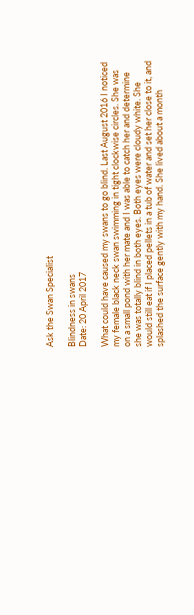Ask the Swan Specialist

Blindness in swans
Date: 20 April 2017

What could have caused my swans to go blind. Last August 2016 I noticed my female black neck swan swimming in tight clockwise circles. She was on a small pond with her mate and I was able to catch her and determine she was totally blind in both eyes. Both eyes were cloudy white. She would still eat if I placed pellets in a tub of water and set her close to it, and splashed the surface gently with my hand. She lived about a month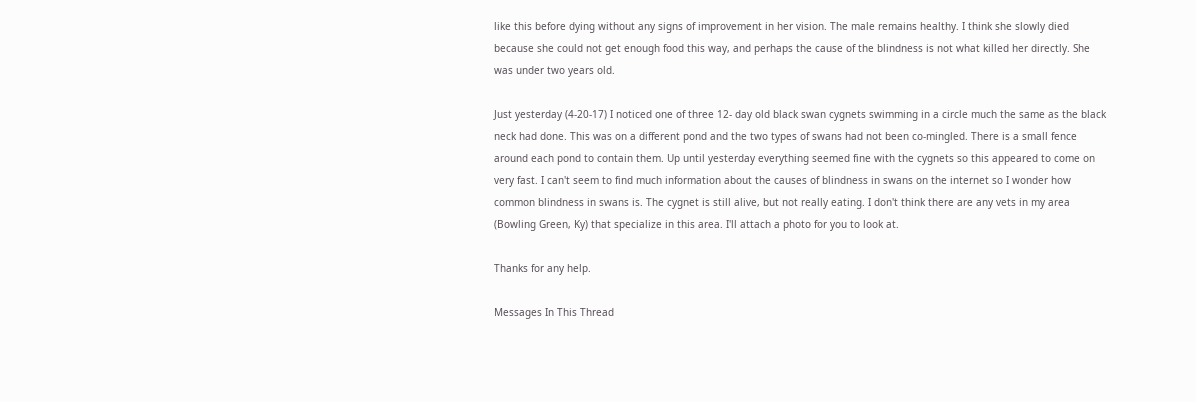like this before dying without any signs of improvement in her vision. The male remains healthy. I think she slowly died because she could not get enough food this way, and perhaps the cause of the blindness is not what killed her directly. She was under two years old.

Just yesterday (4-20-17) I noticed one of three 12- day old black swan cygnets swimming in a circle much the same as the black neck had done. This was on a different pond and the two types of swans had not been co-mingled. There is a small fence around each pond to contain them. Up until yesterday everything seemed fine with the cygnets so this appeared to come on very fast. I can't seem to find much information about the causes of blindness in swans on the internet so I wonder how common blindness in swans is. The cygnet is still alive, but not really eating. I don't think there are any vets in my area (Bowling Green, Ky) that specialize in this area. I'll attach a photo for you to look at.

Thanks for any help.

Messages In This Thread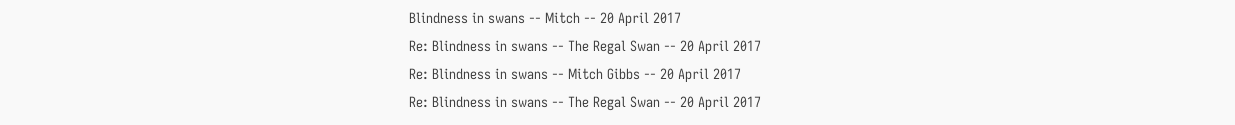Blindness in swans -- Mitch -- 20 April 2017
Re: Blindness in swans -- The Regal Swan -- 20 April 2017
Re: Blindness in swans -- Mitch Gibbs -- 20 April 2017
Re: Blindness in swans -- The Regal Swan -- 20 April 2017